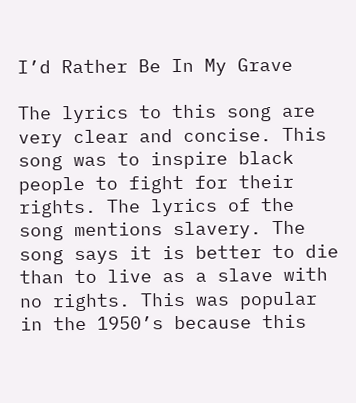I’d Rather Be In My Grave

The lyrics to this song are very clear and concise. This song was to inspire black people to fight for their rights. The lyrics of the song mentions slavery. The song says it is better to die than to live as a slave with no rights. This was popular in the 1950’s because this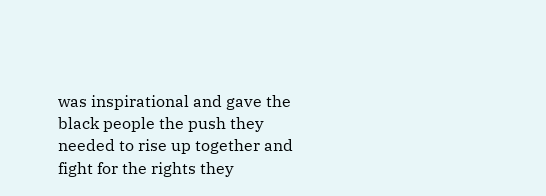was inspirational and gave the black people the push they needed to rise up together and fight for the rights they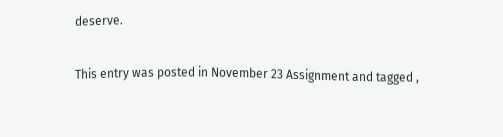deserve.

This entry was posted in November 23 Assignment and tagged ,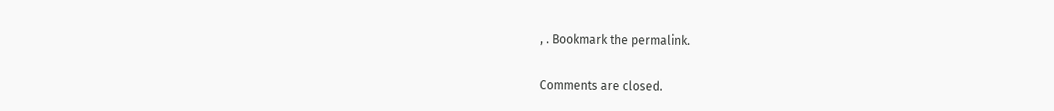, . Bookmark the permalink.

Comments are closed.